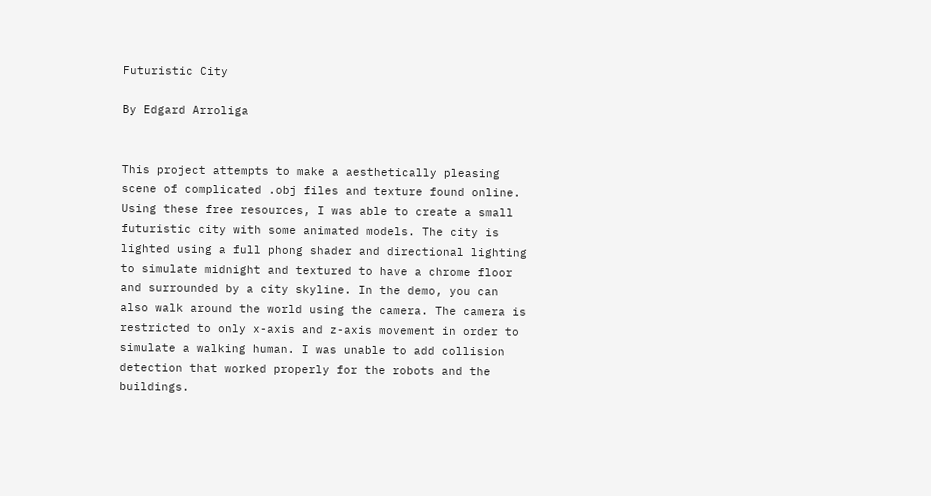Futuristic City

By Edgard Arroliga


This project attempts to make a aesthetically pleasing scene of complicated .obj files and texture found online. Using these free resources, I was able to create a small futuristic city with some animated models. The city is lighted using a full phong shader and directional lighting to simulate midnight and textured to have a chrome floor and surrounded by a city skyline. In the demo, you can also walk around the world using the camera. The camera is restricted to only x-axis and z-axis movement in order to simulate a walking human. I was unable to add collision detection that worked properly for the robots and the buildings.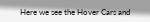Here we see the Hover Cars and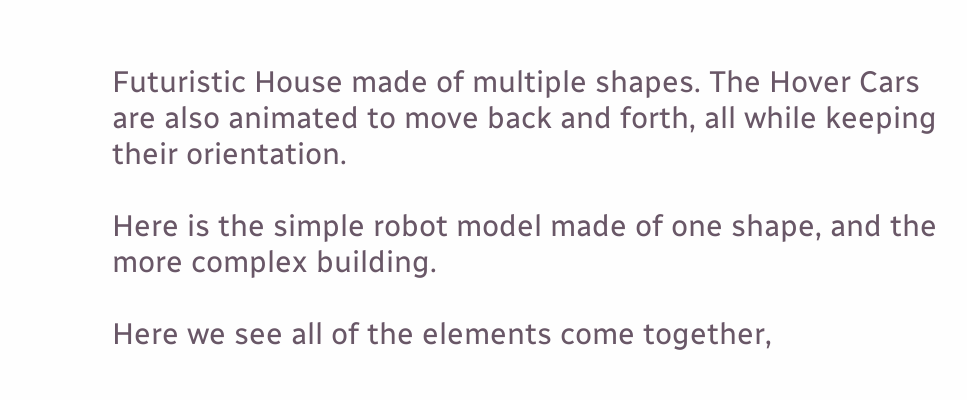Futuristic House made of multiple shapes. The Hover Cars are also animated to move back and forth, all while keeping their orientation.

Here is the simple robot model made of one shape, and the more complex building.

Here we see all of the elements come together,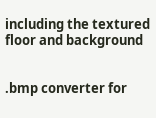including the textured floor and background


.bmp converter for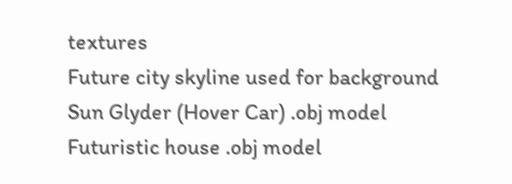textures
Future city skyline used for background
Sun Glyder (Hover Car) .obj model
Futuristic house .obj model